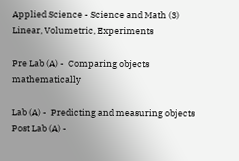Applied Science - Science and Math (3)
Linear, Volumetric, Experiments

Pre Lab (A) -  Comparing objects mathematically

Lab (A) -  Predicting and measuring objects
Post Lab (A) -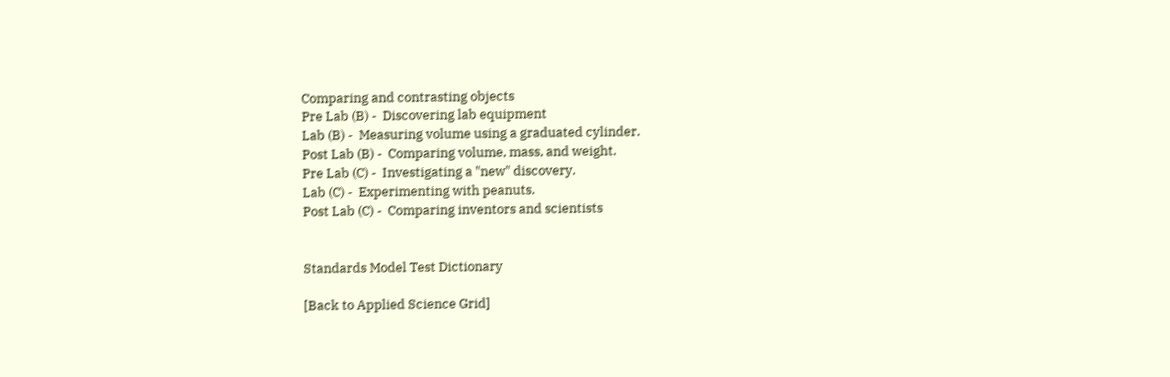Comparing and contrasting objects
Pre Lab (B) -  Discovering lab equipment
Lab (B) -  Measuring volume using a graduated cylinder.
Post Lab (B) -  Comparing volume, mass, and weight.
Pre Lab (C) -  Investigating a "new" discovery.
Lab (C) -  Experimenting with peanuts.
Post Lab (C) -  Comparing inventors and scientists


Standards Model Test Dictionary

[Back to Applied Science Grid]